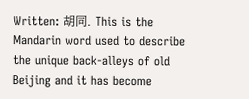Written: 胡同. This is the Mandarin word used to describe the unique back-alleys of old Beijing and it has become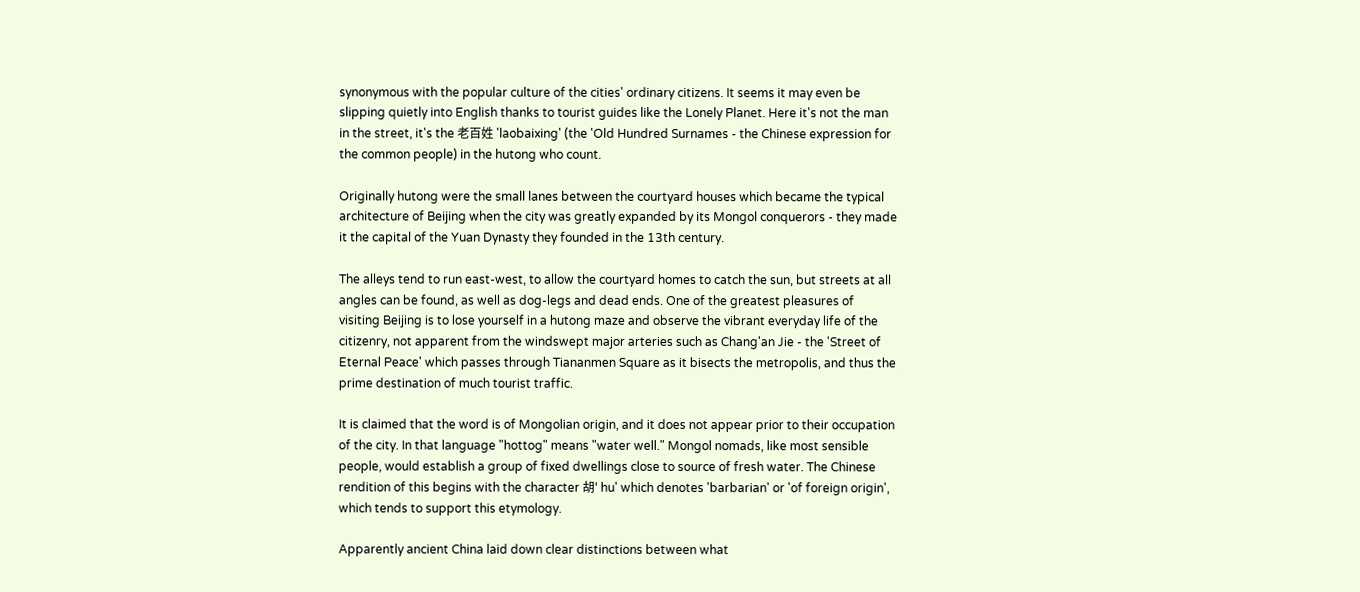synonymous with the popular culture of the cities' ordinary citizens. It seems it may even be slipping quietly into English thanks to tourist guides like the Lonely Planet. Here it's not the man in the street, it's the 老百姓 'laobaixing' (the 'Old Hundred Surnames - the Chinese expression for the common people) in the hutong who count.

Originally hutong were the small lanes between the courtyard houses which became the typical architecture of Beijing when the city was greatly expanded by its Mongol conquerors - they made it the capital of the Yuan Dynasty they founded in the 13th century.

The alleys tend to run east-west, to allow the courtyard homes to catch the sun, but streets at all angles can be found, as well as dog-legs and dead ends. One of the greatest pleasures of visiting Beijing is to lose yourself in a hutong maze and observe the vibrant everyday life of the citizenry, not apparent from the windswept major arteries such as Chang'an Jie - the 'Street of Eternal Peace' which passes through Tiananmen Square as it bisects the metropolis, and thus the prime destination of much tourist traffic.

It is claimed that the word is of Mongolian origin, and it does not appear prior to their occupation of the city. In that language "hottog" means "water well." Mongol nomads, like most sensible people, would establish a group of fixed dwellings close to source of fresh water. The Chinese rendition of this begins with the character 胡' hu' which denotes 'barbarian' or 'of foreign origin', which tends to support this etymology.

Apparently ancient China laid down clear distinctions between what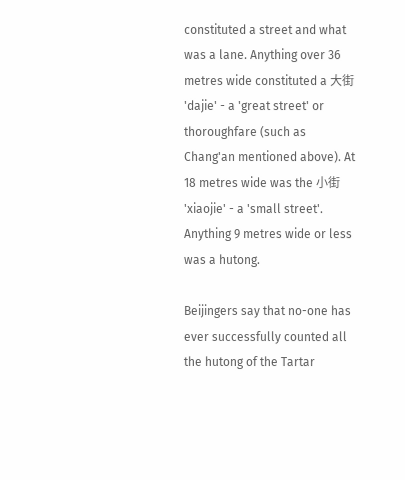constituted a street and what was a lane. Anything over 36 metres wide constituted a 大街 'dajie' - a 'great street' or thoroughfare (such as Chang'an mentioned above). At 18 metres wide was the 小街 'xiaojie' - a 'small street'. Anything 9 metres wide or less was a hutong.

Beijingers say that no-one has ever successfully counted all the hutong of the Tartar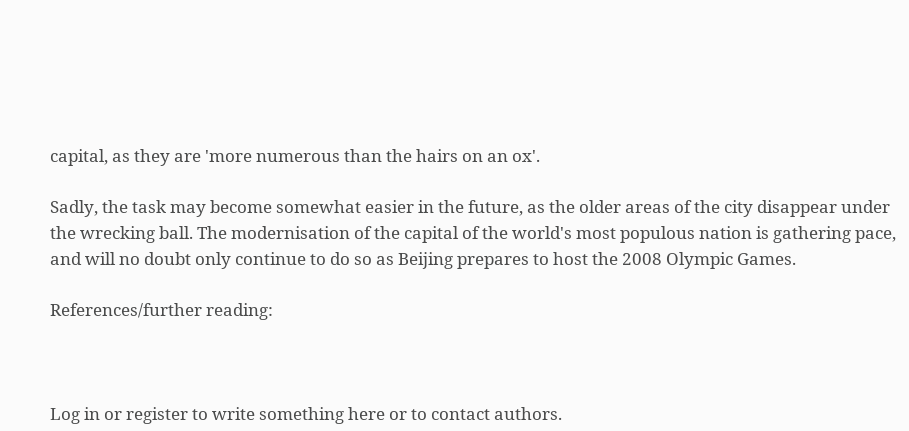capital, as they are 'more numerous than the hairs on an ox'.

Sadly, the task may become somewhat easier in the future, as the older areas of the city disappear under the wrecking ball. The modernisation of the capital of the world's most populous nation is gathering pace, and will no doubt only continue to do so as Beijing prepares to host the 2008 Olympic Games.

References/further reading:



Log in or register to write something here or to contact authors.